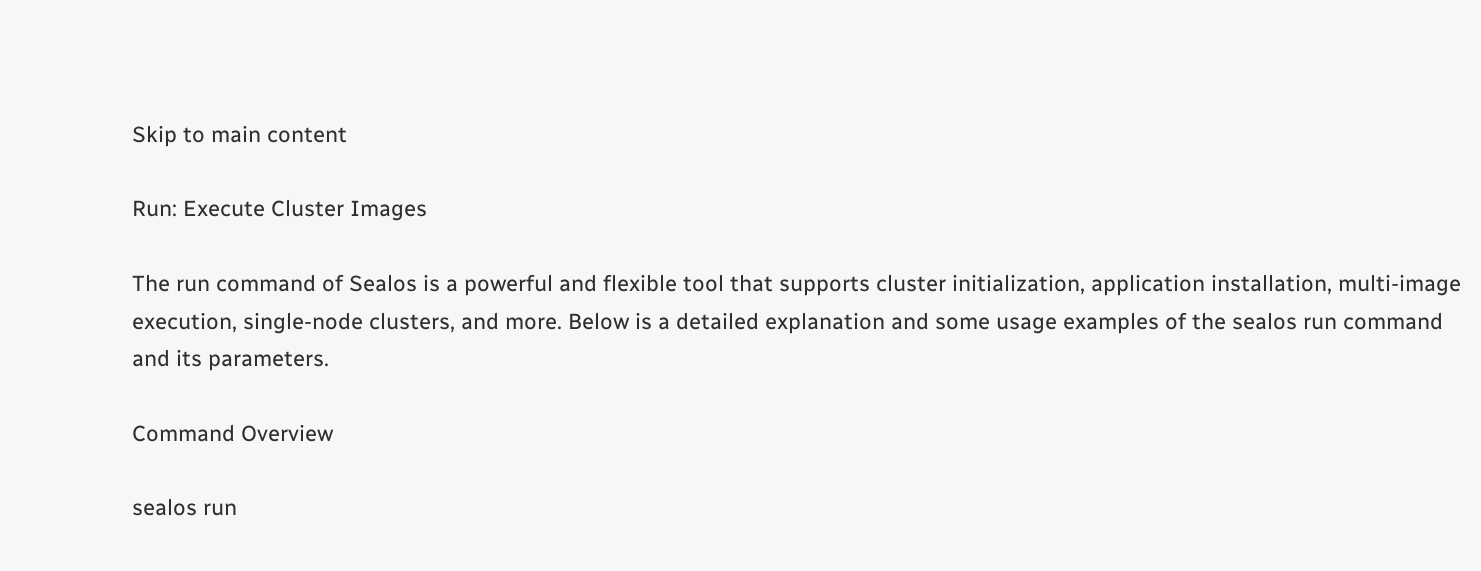Skip to main content

Run: Execute Cluster Images

The run command of Sealos is a powerful and flexible tool that supports cluster initialization, application installation, multi-image execution, single-node clusters, and more. Below is a detailed explanation and some usage examples of the sealos run command and its parameters.

Command Overview

sealos run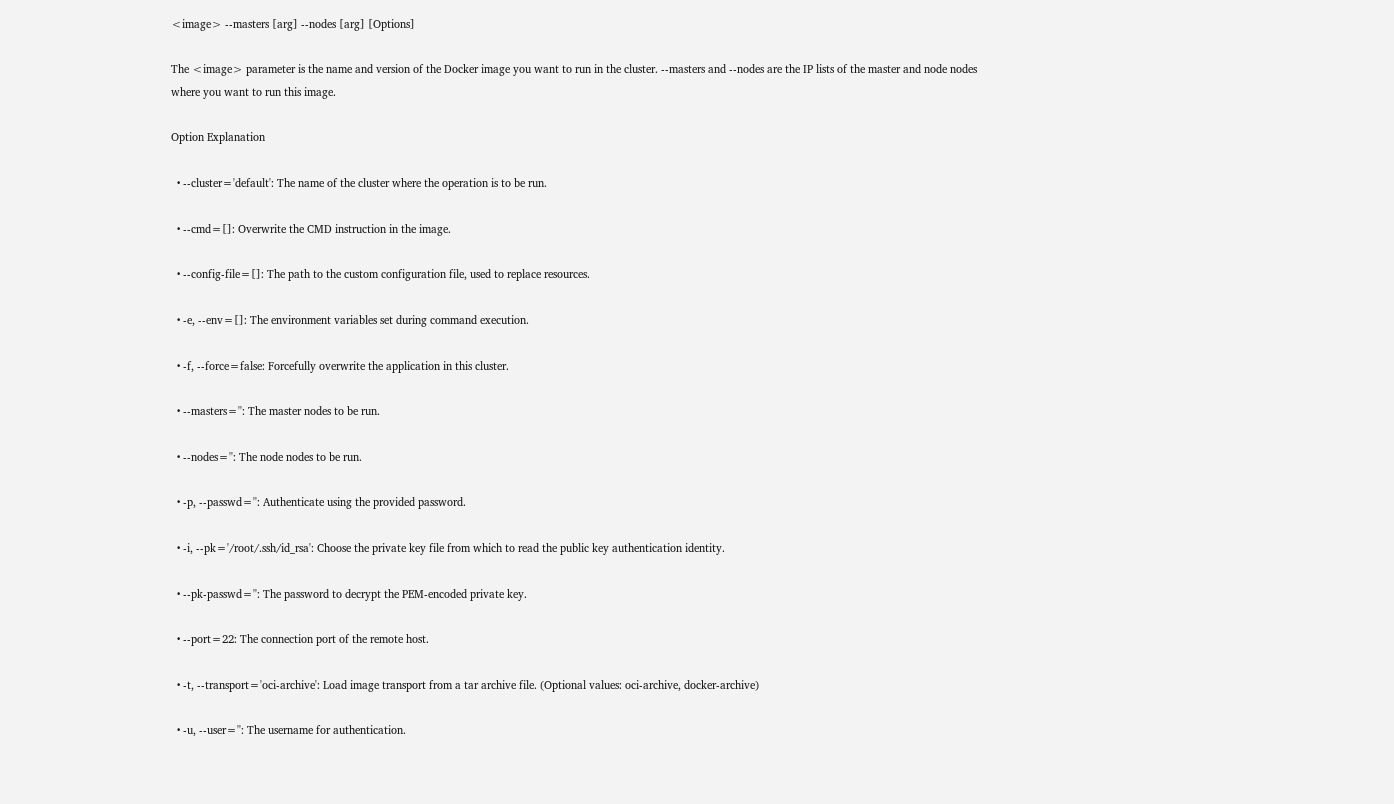<image> --masters [arg] --nodes [arg] [Options]

The <image> parameter is the name and version of the Docker image you want to run in the cluster. --masters and --nodes are the IP lists of the master and node nodes where you want to run this image.

Option Explanation

  • --cluster='default': The name of the cluster where the operation is to be run.

  • --cmd=[]: Overwrite the CMD instruction in the image.

  • --config-file=[]: The path to the custom configuration file, used to replace resources.

  • -e, --env=[]: The environment variables set during command execution.

  • -f, --force=false: Forcefully overwrite the application in this cluster.

  • --masters='': The master nodes to be run.

  • --nodes='': The node nodes to be run.

  • -p, --passwd='': Authenticate using the provided password.

  • -i, --pk='/root/.ssh/id_rsa': Choose the private key file from which to read the public key authentication identity.

  • --pk-passwd='': The password to decrypt the PEM-encoded private key.

  • --port=22: The connection port of the remote host.

  • -t, --transport='oci-archive': Load image transport from a tar archive file. (Optional values: oci-archive, docker-archive)

  • -u, --user='': The username for authentication.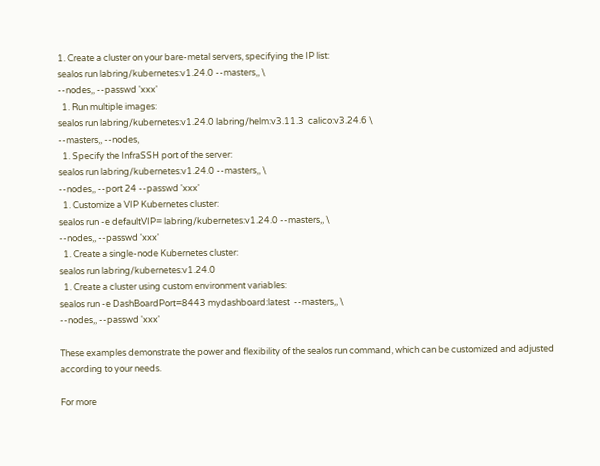1. Create a cluster on your bare-metal servers, specifying the IP list:
sealos run labring/kubernetes:v1.24.0 --masters,, \
--nodes,, --passwd 'xxx'
  1. Run multiple images:
sealos run labring/kubernetes:v1.24.0 labring/helm:v3.11.3  calico:v3.24.6 \
--masters,, --nodes,
  1. Specify the InfraSSH port of the server:
sealos run labring/kubernetes:v1.24.0 --masters,, \
--nodes,, --port 24 --passwd 'xxx'
  1. Customize a VIP Kubernetes cluster:
sealos run -e defaultVIP= labring/kubernetes:v1.24.0 --masters,, \
--nodes,, --passwd 'xxx'
  1. Create a single-node Kubernetes cluster:
sealos run labring/kubernetes:v1.24.0
  1. Create a cluster using custom environment variables:
sealos run -e DashBoardPort=8443 mydashboard:latest  --masters,, \
--nodes,, --passwd 'xxx'

These examples demonstrate the power and flexibility of the sealos run command, which can be customized and adjusted according to your needs.

For more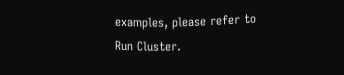examples, please refer to Run Cluster.